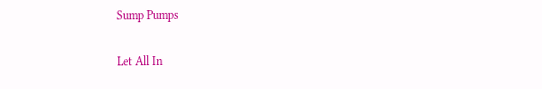Sump Pumps

Let All In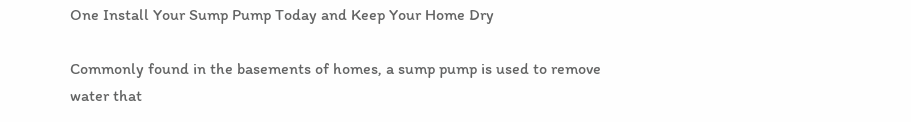One Install Your Sump Pump Today and Keep Your Home Dry

Commonly found in the basements of homes, a sump pump is used to remove water that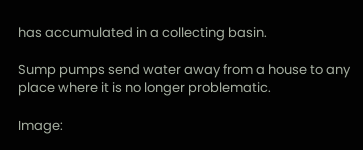has accumulated in a collecting basin.

Sump pumps send water away from a house to any place where it is no longer problematic.

Image: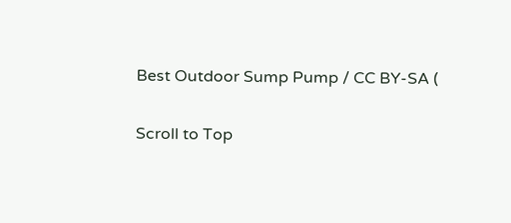Best Outdoor Sump Pump / CC BY-SA (

Scroll to Top